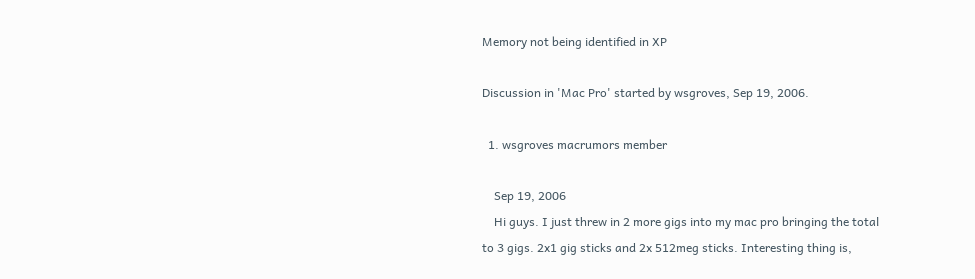Memory not being identified in XP

Discussion in 'Mac Pro' started by wsgroves, Sep 19, 2006.

  1. wsgroves macrumors member

    Sep 19, 2006
    Hi guys. I just threw in 2 more gigs into my mac pro bringing the total to 3 gigs. 2x1 gig sticks and 2x 512meg sticks. Interesting thing is,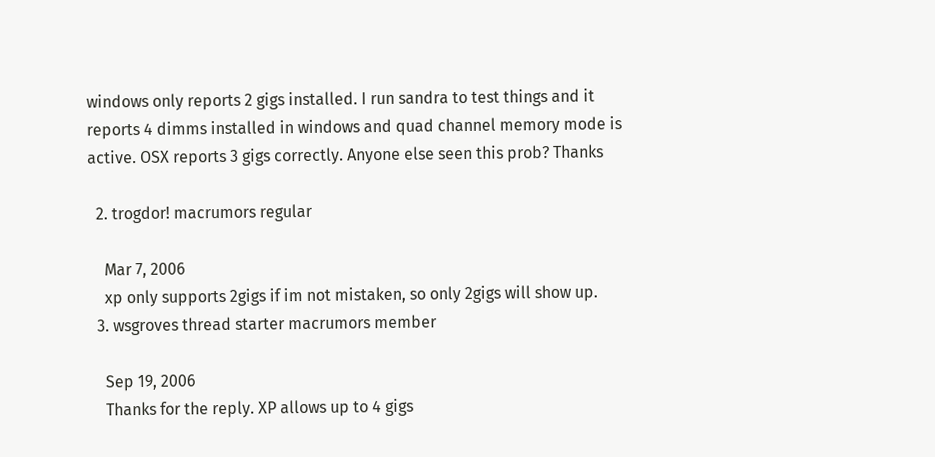windows only reports 2 gigs installed. I run sandra to test things and it reports 4 dimms installed in windows and quad channel memory mode is active. OSX reports 3 gigs correctly. Anyone else seen this prob? Thanks

  2. trogdor! macrumors regular

    Mar 7, 2006
    xp only supports 2gigs if im not mistaken, so only 2gigs will show up.
  3. wsgroves thread starter macrumors member

    Sep 19, 2006
    Thanks for the reply. XP allows up to 4 gigs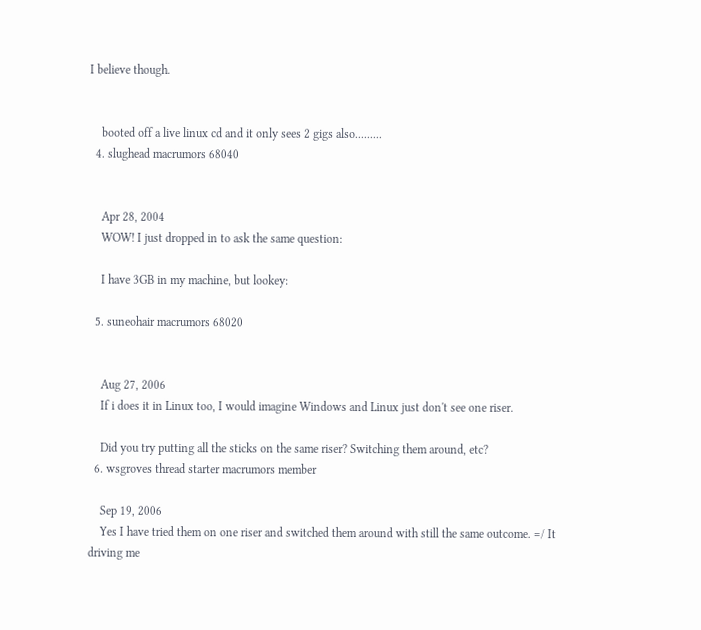I believe though.


    booted off a live linux cd and it only sees 2 gigs also.........
  4. slughead macrumors 68040


    Apr 28, 2004
    WOW! I just dropped in to ask the same question:

    I have 3GB in my machine, but lookey:

  5. suneohair macrumors 68020


    Aug 27, 2006
    If i does it in Linux too, I would imagine Windows and Linux just don't see one riser.

    Did you try putting all the sticks on the same riser? Switching them around, etc?
  6. wsgroves thread starter macrumors member

    Sep 19, 2006
    Yes I have tried them on one riser and switched them around with still the same outcome. =/ It driving me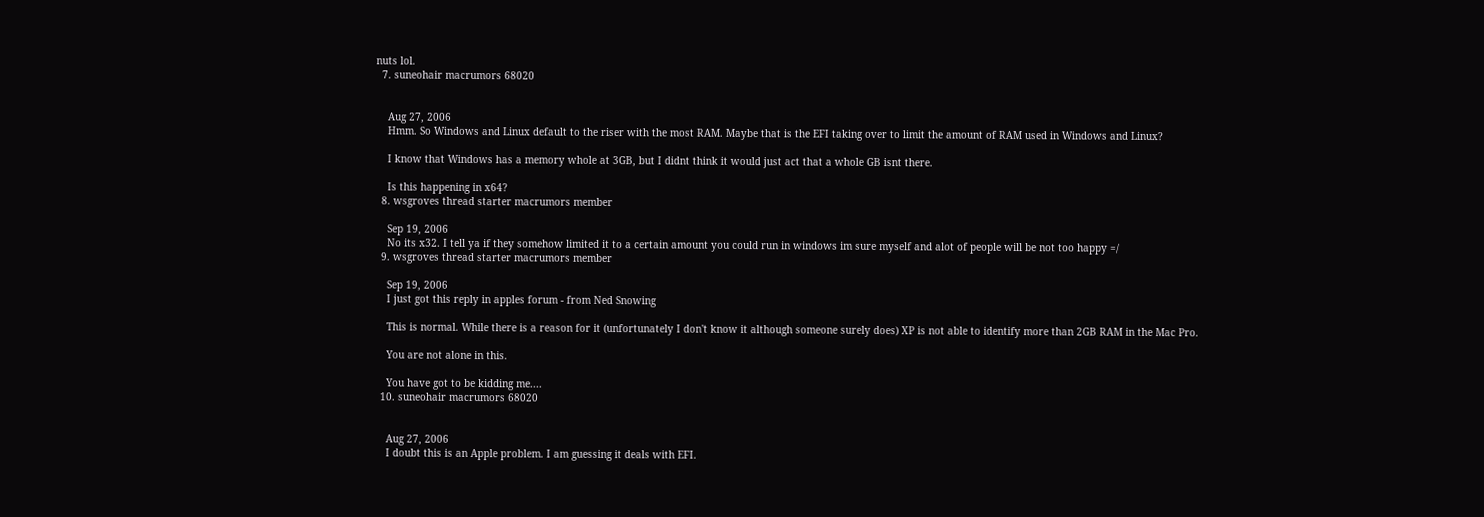nuts lol.
  7. suneohair macrumors 68020


    Aug 27, 2006
    Hmm. So Windows and Linux default to the riser with the most RAM. Maybe that is the EFI taking over to limit the amount of RAM used in Windows and Linux?

    I know that Windows has a memory whole at 3GB, but I didnt think it would just act that a whole GB isnt there.

    Is this happening in x64?
  8. wsgroves thread starter macrumors member

    Sep 19, 2006
    No its x32. I tell ya if they somehow limited it to a certain amount you could run in windows im sure myself and alot of people will be not too happy =/
  9. wsgroves thread starter macrumors member

    Sep 19, 2006
    I just got this reply in apples forum - from Ned Snowing

    This is normal. While there is a reason for it (unfortunately I don't know it although someone surely does) XP is not able to identify more than 2GB RAM in the Mac Pro.

    You are not alone in this.

    You have got to be kidding me....
  10. suneohair macrumors 68020


    Aug 27, 2006
    I doubt this is an Apple problem. I am guessing it deals with EFI.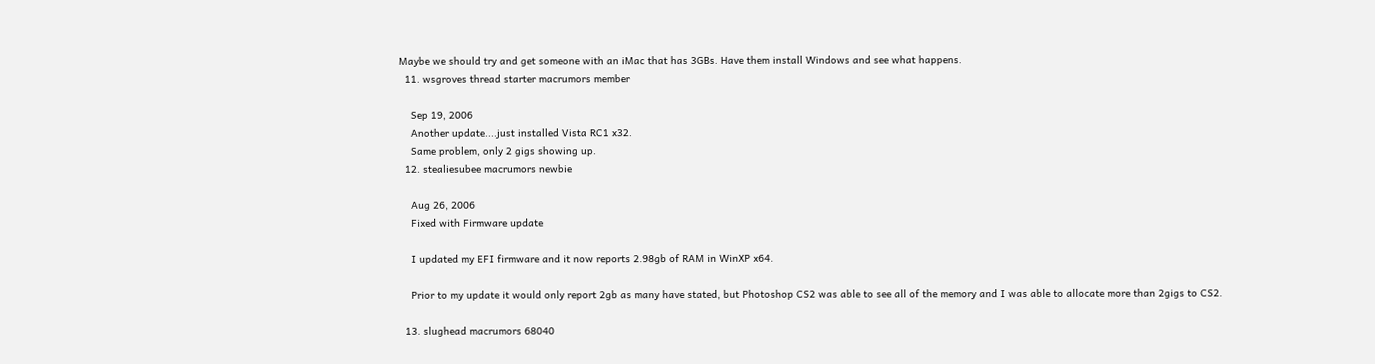Maybe we should try and get someone with an iMac that has 3GBs. Have them install Windows and see what happens.
  11. wsgroves thread starter macrumors member

    Sep 19, 2006
    Another update....just installed Vista RC1 x32.
    Same problem, only 2 gigs showing up.
  12. stealiesubee macrumors newbie

    Aug 26, 2006
    Fixed with Firmware update

    I updated my EFI firmware and it now reports 2.98gb of RAM in WinXP x64.

    Prior to my update it would only report 2gb as many have stated, but Photoshop CS2 was able to see all of the memory and I was able to allocate more than 2gigs to CS2.

  13. slughead macrumors 68040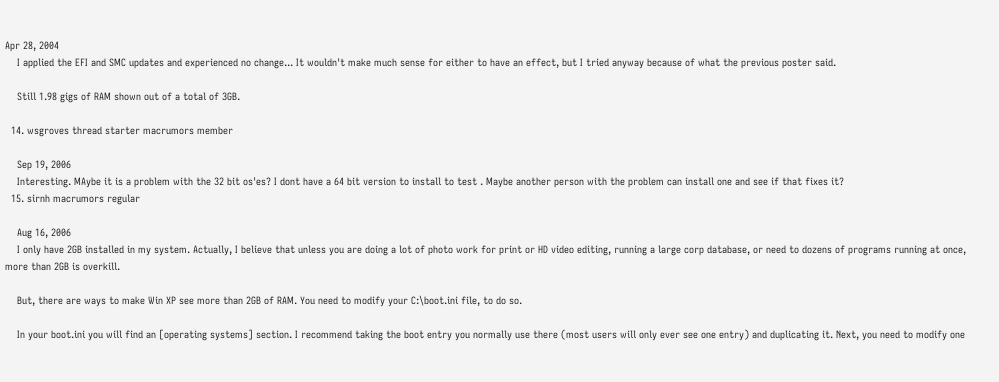Apr 28, 2004
    I applied the EFI and SMC updates and experienced no change... It wouldn't make much sense for either to have an effect, but I tried anyway because of what the previous poster said.

    Still 1.98 gigs of RAM shown out of a total of 3GB.

  14. wsgroves thread starter macrumors member

    Sep 19, 2006
    Interesting. MAybe it is a problem with the 32 bit os'es? I dont have a 64 bit version to install to test . Maybe another person with the problem can install one and see if that fixes it?
  15. sirnh macrumors regular

    Aug 16, 2006
    I only have 2GB installed in my system. Actually, I believe that unless you are doing a lot of photo work for print or HD video editing, running a large corp database, or need to dozens of programs running at once, more than 2GB is overkill.

    But, there are ways to make Win XP see more than 2GB of RAM. You need to modify your C:\boot.ini file, to do so.

    In your boot.ini you will find an [operating systems] section. I recommend taking the boot entry you normally use there (most users will only ever see one entry) and duplicating it. Next, you need to modify one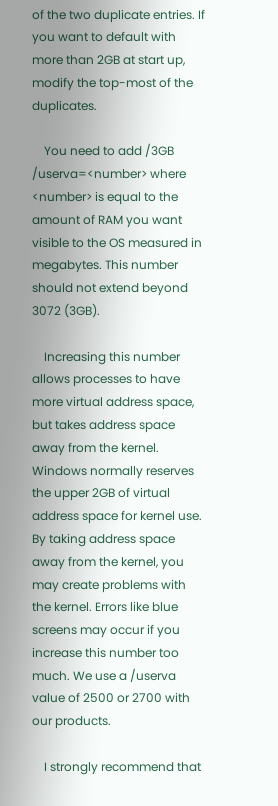of the two duplicate entries. If you want to default with more than 2GB at start up, modify the top-most of the duplicates.

    You need to add /3GB /userva=<number> where <number> is equal to the amount of RAM you want visible to the OS measured in megabytes. This number should not extend beyond 3072 (3GB).

    Increasing this number allows processes to have more virtual address space, but takes address space away from the kernel. Windows normally reserves the upper 2GB of virtual address space for kernel use. By taking address space away from the kernel, you may create problems with the kernel. Errors like blue screens may occur if you increase this number too much. We use a /userva value of 2500 or 2700 with our products.

    I strongly recommend that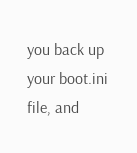you back up your boot.ini file, and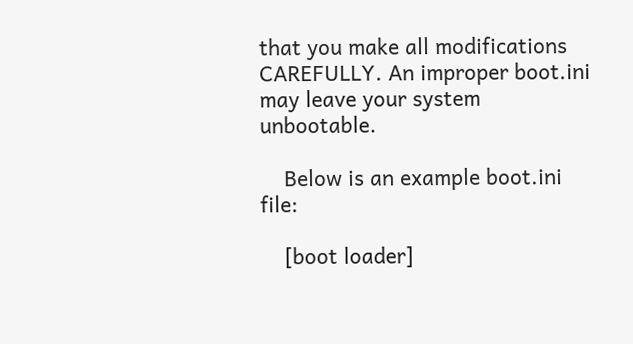that you make all modifications CAREFULLY. An improper boot.ini may leave your system unbootable.

    Below is an example boot.ini file:

    [boot loader]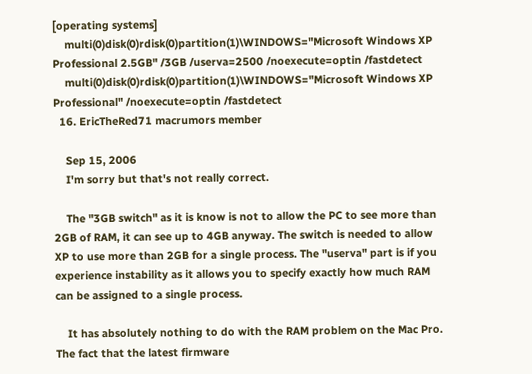[operating systems]
    multi(0)disk(0)rdisk(0)partition(1)\WINDOWS="Microsoft Windows XP Professional 2.5GB" /3GB /userva=2500 /noexecute=optin /fastdetect
    multi(0)disk(0)rdisk(0)partition(1)\WINDOWS="Microsoft Windows XP Professional" /noexecute=optin /fastdetect
  16. EricTheRed71 macrumors member

    Sep 15, 2006
    I'm sorry but that's not really correct.

    The "3GB switch" as it is know is not to allow the PC to see more than 2GB of RAM, it can see up to 4GB anyway. The switch is needed to allow XP to use more than 2GB for a single process. The "userva" part is if you experience instability as it allows you to specify exactly how much RAM can be assigned to a single process.

    It has absolutely nothing to do with the RAM problem on the Mac Pro. The fact that the latest firmware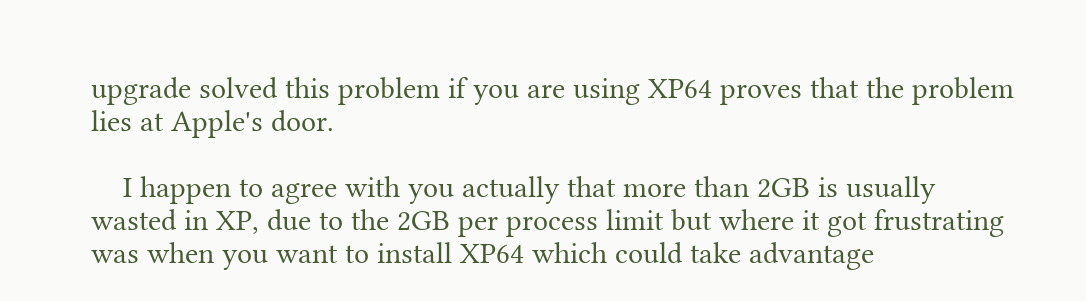upgrade solved this problem if you are using XP64 proves that the problem lies at Apple's door.

    I happen to agree with you actually that more than 2GB is usually wasted in XP, due to the 2GB per process limit but where it got frustrating was when you want to install XP64 which could take advantage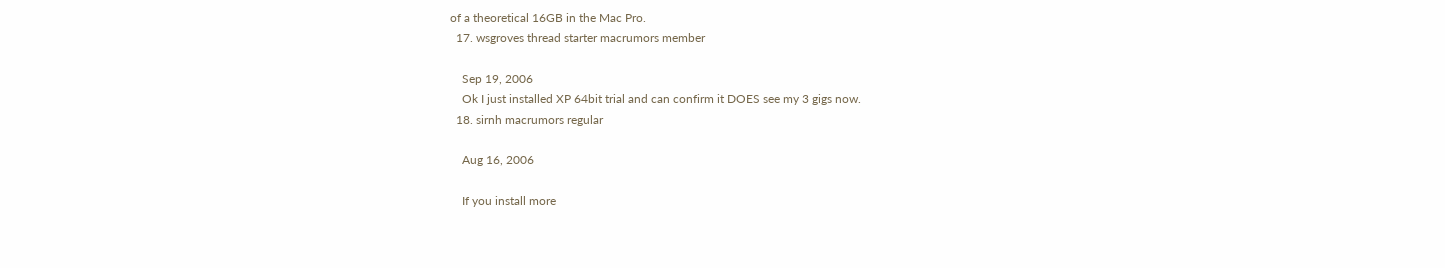of a theoretical 16GB in the Mac Pro.
  17. wsgroves thread starter macrumors member

    Sep 19, 2006
    Ok I just installed XP 64bit trial and can confirm it DOES see my 3 gigs now.
  18. sirnh macrumors regular

    Aug 16, 2006

    If you install more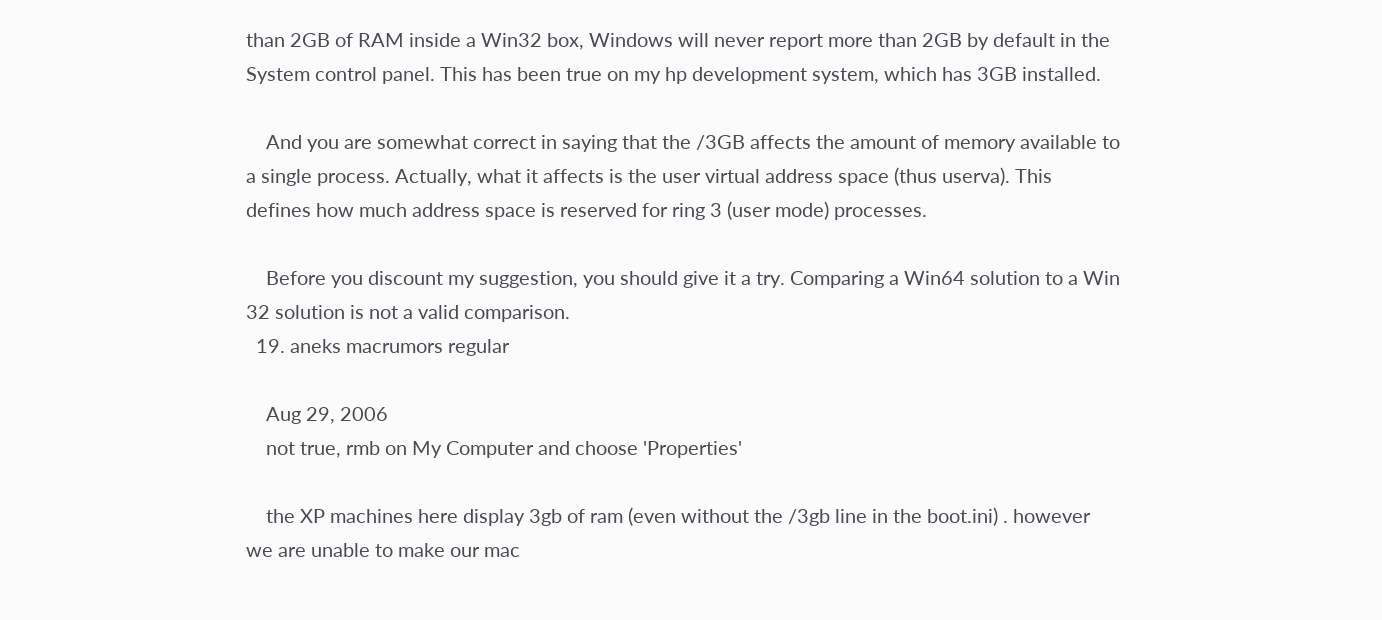than 2GB of RAM inside a Win32 box, Windows will never report more than 2GB by default in the System control panel. This has been true on my hp development system, which has 3GB installed.

    And you are somewhat correct in saying that the /3GB affects the amount of memory available to a single process. Actually, what it affects is the user virtual address space (thus userva). This defines how much address space is reserved for ring 3 (user mode) processes.

    Before you discount my suggestion, you should give it a try. Comparing a Win64 solution to a Win 32 solution is not a valid comparison.
  19. aneks macrumors regular

    Aug 29, 2006
    not true, rmb on My Computer and choose 'Properties'

    the XP machines here display 3gb of ram (even without the /3gb line in the boot.ini) . however we are unable to make our mac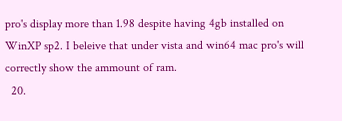pro's display more than 1.98 despite having 4gb installed on WinXP sp2. I beleive that under vista and win64 mac pro's will correctly show the ammount of ram.
  20.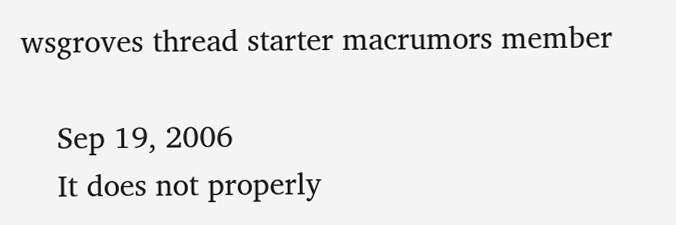wsgroves thread starter macrumors member

    Sep 19, 2006
    It does not properly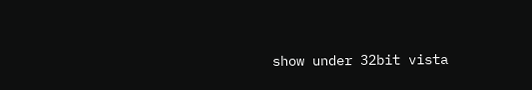show under 32bit vista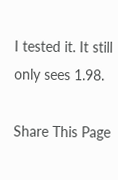I tested it. It still only sees 1.98.

Share This Page